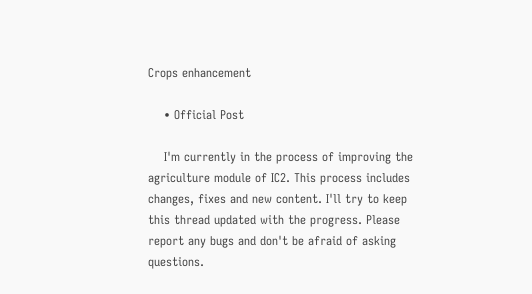Crops enhancement

    • Official Post

    I'm currently in the process of improving the agriculture module of IC2. This process includes changes, fixes and new content. I'll try to keep this thread updated with the progress. Please report any bugs and don't be afraid of asking questions.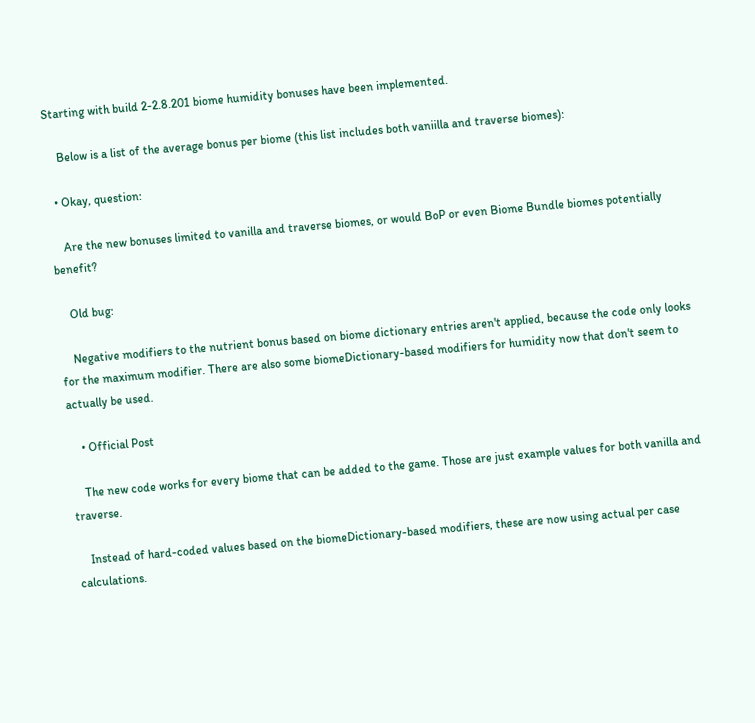Starting with build 2-2.8.201 biome humidity bonuses have been implemented.

    Below is a list of the average bonus per biome (this list includes both vaniilla and traverse biomes):

  • Okay, question:

    Are the new bonuses limited to vanilla and traverse biomes, or would BoP or even Biome Bundle biomes potentially benefit?

    Old bug:

    Negative modifiers to the nutrient bonus based on biome dictionary entries aren't applied, because the code only looks for the maximum modifier. There are also some biomeDictionary-based modifiers for humidity now that don't seem to actually be used.

    • Official Post

    The new code works for every biome that can be added to the game. Those are just example values for both vanilla and traverse.

    Instead of hard-coded values based on the biomeDictionary-based modifiers, these are now using actual per case calculations.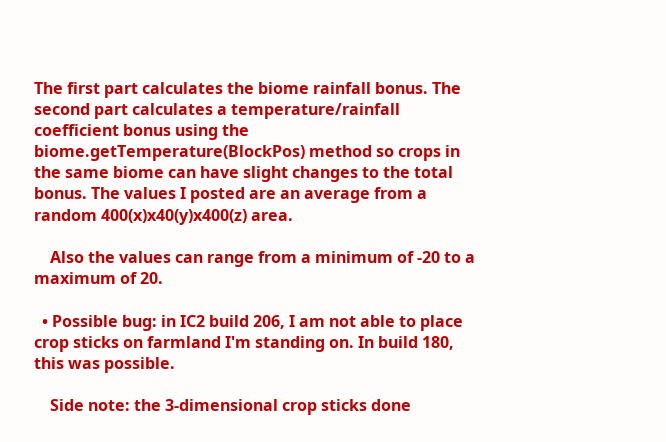The first part calculates the biome rainfall bonus. The second part calculates a temperature/rainfall coefficient bonus using the biome.getTemperature(BlockPos) method so crops in the same biome can have slight changes to the total bonus. The values I posted are an average from a random 400(x)x40(y)x400(z) area.

    Also the values can range from a minimum of -20 to a maximum of 20.

  • Possible bug: in IC2 build 206, I am not able to place crop sticks on farmland I'm standing on. In build 180, this was possible.

    Side note: the 3-dimensional crop sticks done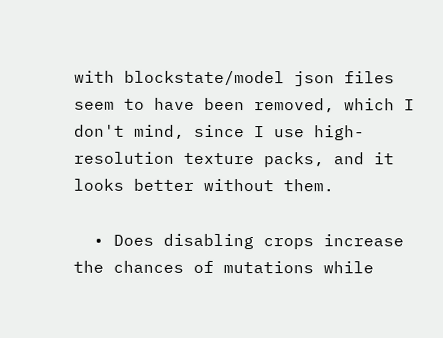with blockstate/model json files seem to have been removed, which I don't mind, since I use high-resolution texture packs, and it looks better without them.

  • Does disabling crops increase the chances of mutations while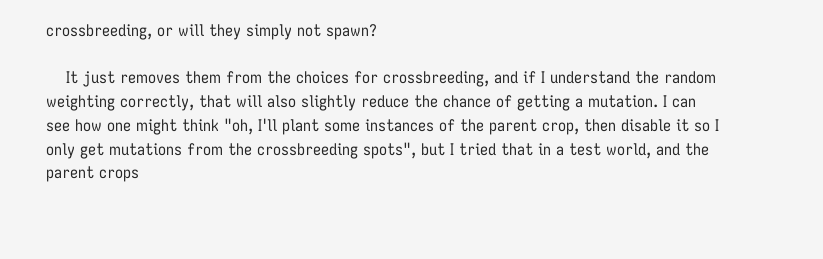crossbreeding, or will they simply not spawn?

    It just removes them from the choices for crossbreeding, and if I understand the random weighting correctly, that will also slightly reduce the chance of getting a mutation. I can see how one might think "oh, I'll plant some instances of the parent crop, then disable it so I only get mutations from the crossbreeding spots", but I tried that in a test world, and the parent crops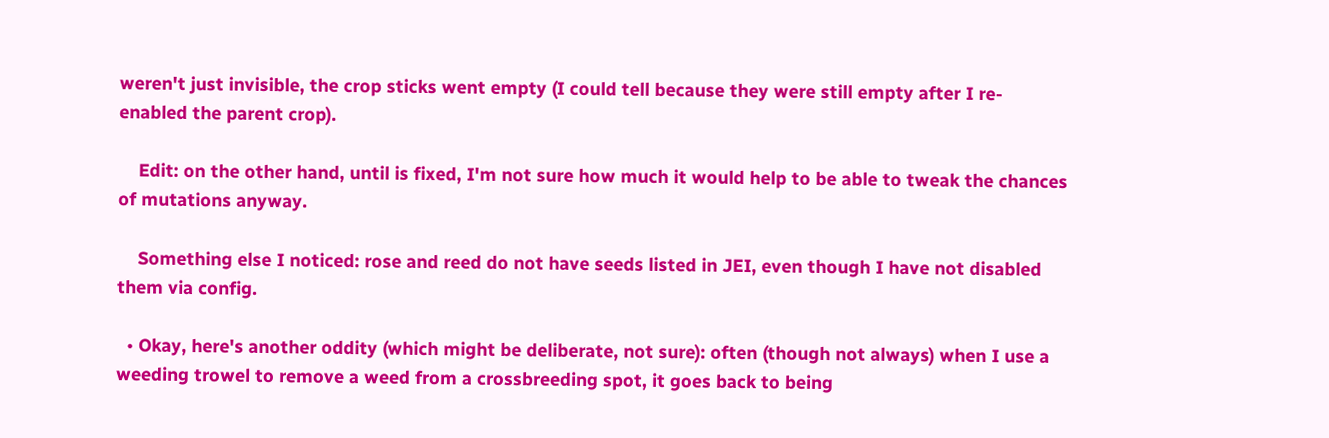weren't just invisible, the crop sticks went empty (I could tell because they were still empty after I re-enabled the parent crop).

    Edit: on the other hand, until is fixed, I'm not sure how much it would help to be able to tweak the chances of mutations anyway.

    Something else I noticed: rose and reed do not have seeds listed in JEI, even though I have not disabled them via config.

  • Okay, here's another oddity (which might be deliberate, not sure): often (though not always) when I use a weeding trowel to remove a weed from a crossbreeding spot, it goes back to being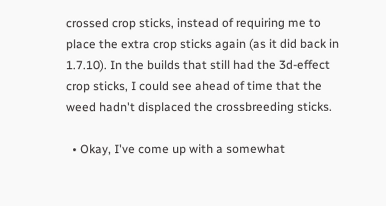crossed crop sticks, instead of requiring me to place the extra crop sticks again (as it did back in 1.7.10). In the builds that still had the 3d-effect crop sticks, I could see ahead of time that the weed hadn't displaced the crossbreeding sticks.

  • Okay, I've come up with a somewhat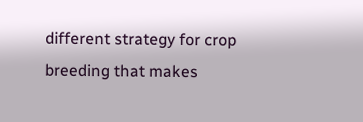different strategy for crop breeding that makes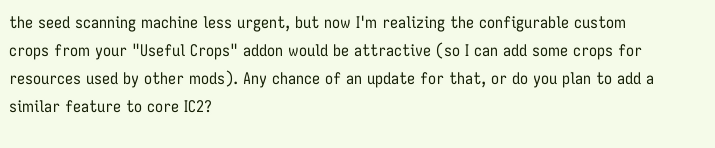the seed scanning machine less urgent, but now I'm realizing the configurable custom crops from your "Useful Crops" addon would be attractive (so I can add some crops for resources used by other mods). Any chance of an update for that, or do you plan to add a similar feature to core IC2?